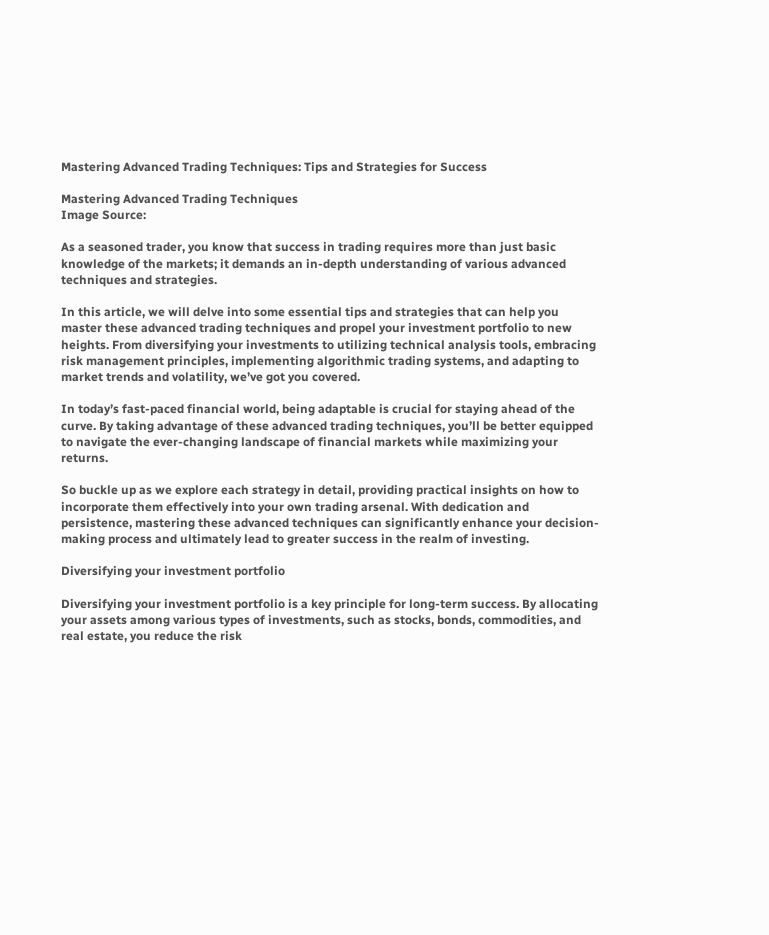Mastering Advanced Trading Techniques: Tips and Strategies for Success

Mastering Advanced Trading Techniques
Image Source:

As a seasoned trader, you know that success in trading requires more than just basic knowledge of the markets; it demands an in-depth understanding of various advanced techniques and strategies.

In this article, we will delve into some essential tips and strategies that can help you master these advanced trading techniques and propel your investment portfolio to new heights. From diversifying your investments to utilizing technical analysis tools, embracing risk management principles, implementing algorithmic trading systems, and adapting to market trends and volatility, we’ve got you covered.

In today’s fast-paced financial world, being adaptable is crucial for staying ahead of the curve. By taking advantage of these advanced trading techniques, you’ll be better equipped to navigate the ever-changing landscape of financial markets while maximizing your returns.

So buckle up as we explore each strategy in detail, providing practical insights on how to incorporate them effectively into your own trading arsenal. With dedication and persistence, mastering these advanced techniques can significantly enhance your decision-making process and ultimately lead to greater success in the realm of investing.

Diversifying your investment portfolio

Diversifying your investment portfolio is a key principle for long-term success. By allocating your assets among various types of investments, such as stocks, bonds, commodities, and real estate, you reduce the risk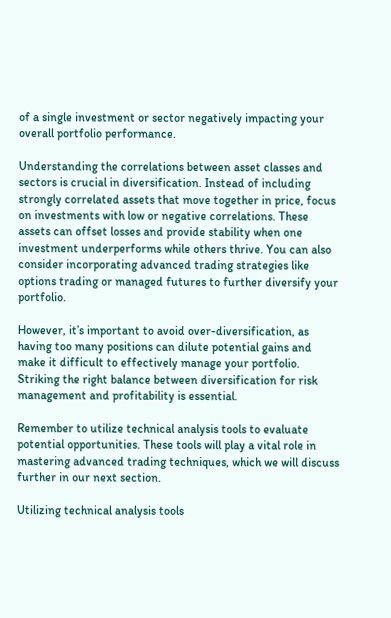of a single investment or sector negatively impacting your overall portfolio performance.

Understanding the correlations between asset classes and sectors is crucial in diversification. Instead of including strongly correlated assets that move together in price, focus on investments with low or negative correlations. These assets can offset losses and provide stability when one investment underperforms while others thrive. You can also consider incorporating advanced trading strategies like options trading or managed futures to further diversify your portfolio.

However, it’s important to avoid over-diversification, as having too many positions can dilute potential gains and make it difficult to effectively manage your portfolio. Striking the right balance between diversification for risk management and profitability is essential.

Remember to utilize technical analysis tools to evaluate potential opportunities. These tools will play a vital role in mastering advanced trading techniques, which we will discuss further in our next section.

Utilizing technical analysis tools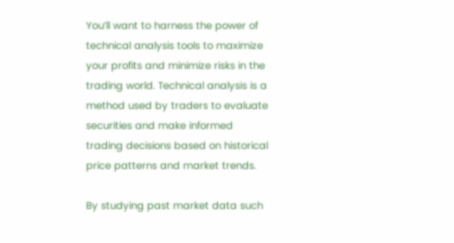You’ll want to harness the power of technical analysis tools to maximize your profits and minimize risks in the trading world. Technical analysis is a method used by traders to evaluate securities and make informed trading decisions based on historical price patterns and market trends.

By studying past market data such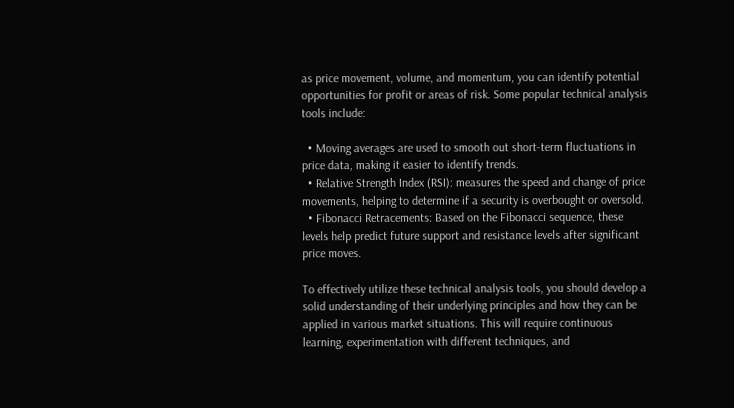as price movement, volume, and momentum, you can identify potential opportunities for profit or areas of risk. Some popular technical analysis tools include:

  • Moving averages are used to smooth out short-term fluctuations in price data, making it easier to identify trends.
  • Relative Strength Index (RSI): measures the speed and change of price movements, helping to determine if a security is overbought or oversold.
  • Fibonacci Retracements: Based on the Fibonacci sequence, these levels help predict future support and resistance levels after significant price moves.

To effectively utilize these technical analysis tools, you should develop a solid understanding of their underlying principles and how they can be applied in various market situations. This will require continuous learning, experimentation with different techniques, and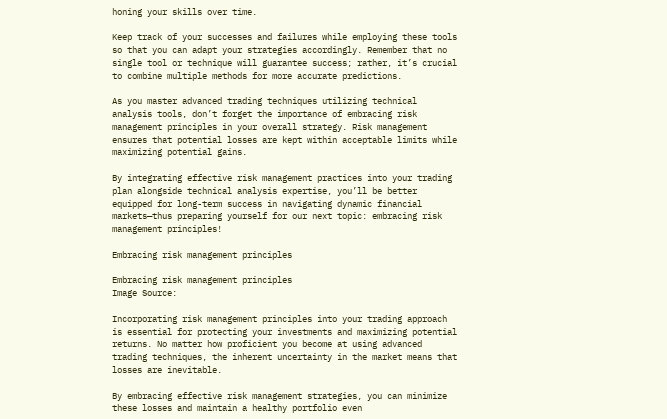honing your skills over time.

Keep track of your successes and failures while employing these tools so that you can adapt your strategies accordingly. Remember that no single tool or technique will guarantee success; rather, it’s crucial to combine multiple methods for more accurate predictions.

As you master advanced trading techniques utilizing technical analysis tools, don’t forget the importance of embracing risk management principles in your overall strategy. Risk management ensures that potential losses are kept within acceptable limits while maximizing potential gains.

By integrating effective risk management practices into your trading plan alongside technical analysis expertise, you’ll be better equipped for long-term success in navigating dynamic financial markets—thus preparing yourself for our next topic: embracing risk management principles!

Embracing risk management principles

Embracing risk management principles
Image Source:

Incorporating risk management principles into your trading approach is essential for protecting your investments and maximizing potential returns. No matter how proficient you become at using advanced trading techniques, the inherent uncertainty in the market means that losses are inevitable.

By embracing effective risk management strategies, you can minimize these losses and maintain a healthy portfolio even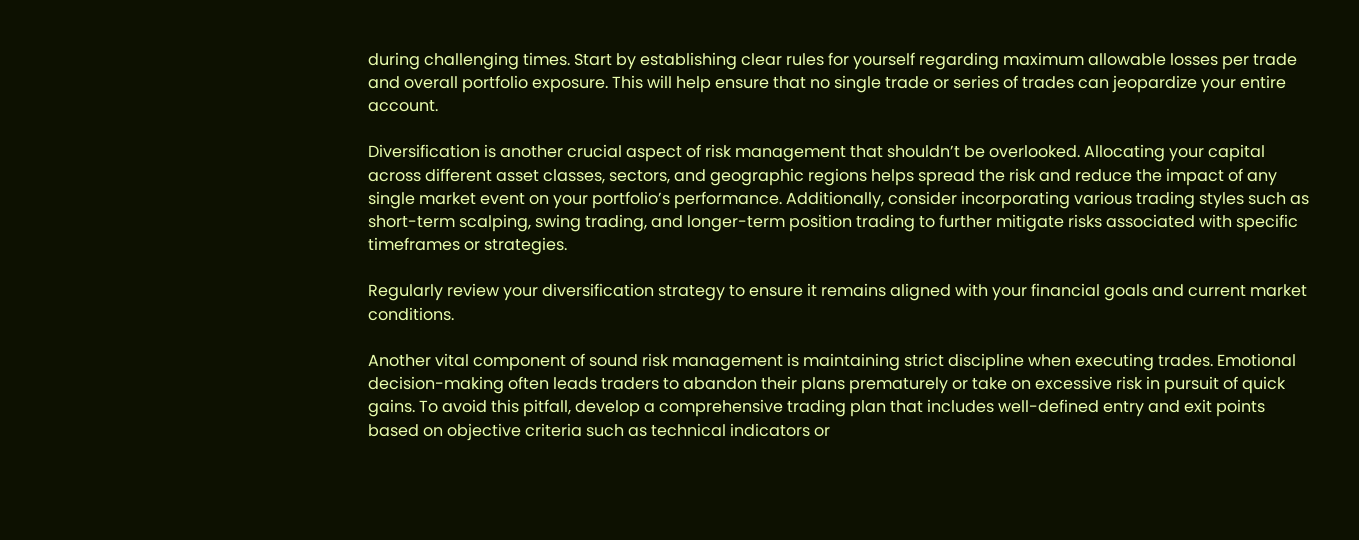during challenging times. Start by establishing clear rules for yourself regarding maximum allowable losses per trade and overall portfolio exposure. This will help ensure that no single trade or series of trades can jeopardize your entire account.

Diversification is another crucial aspect of risk management that shouldn’t be overlooked. Allocating your capital across different asset classes, sectors, and geographic regions helps spread the risk and reduce the impact of any single market event on your portfolio’s performance. Additionally, consider incorporating various trading styles such as short-term scalping, swing trading, and longer-term position trading to further mitigate risks associated with specific timeframes or strategies.

Regularly review your diversification strategy to ensure it remains aligned with your financial goals and current market conditions.

Another vital component of sound risk management is maintaining strict discipline when executing trades. Emotional decision-making often leads traders to abandon their plans prematurely or take on excessive risk in pursuit of quick gains. To avoid this pitfall, develop a comprehensive trading plan that includes well-defined entry and exit points based on objective criteria such as technical indicators or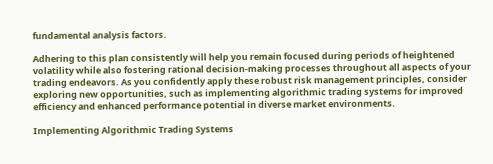fundamental analysis factors.

Adhering to this plan consistently will help you remain focused during periods of heightened volatility while also fostering rational decision-making processes throughout all aspects of your trading endeavors. As you confidently apply these robust risk management principles, consider exploring new opportunities, such as implementing algorithmic trading systems for improved efficiency and enhanced performance potential in diverse market environments.

Implementing Algorithmic Trading Systems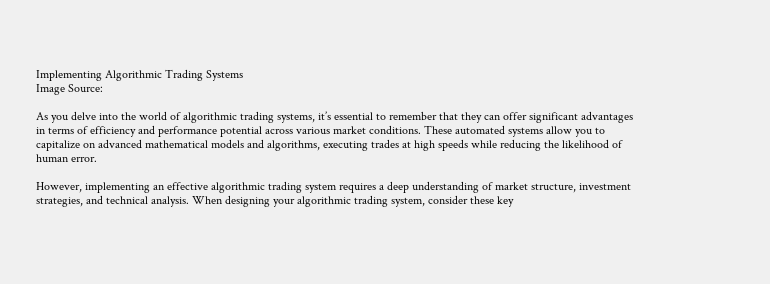Implementing Algorithmic Trading Systems
Image Source:

As you delve into the world of algorithmic trading systems, it’s essential to remember that they can offer significant advantages in terms of efficiency and performance potential across various market conditions. These automated systems allow you to capitalize on advanced mathematical models and algorithms, executing trades at high speeds while reducing the likelihood of human error.

However, implementing an effective algorithmic trading system requires a deep understanding of market structure, investment strategies, and technical analysis. When designing your algorithmic trading system, consider these key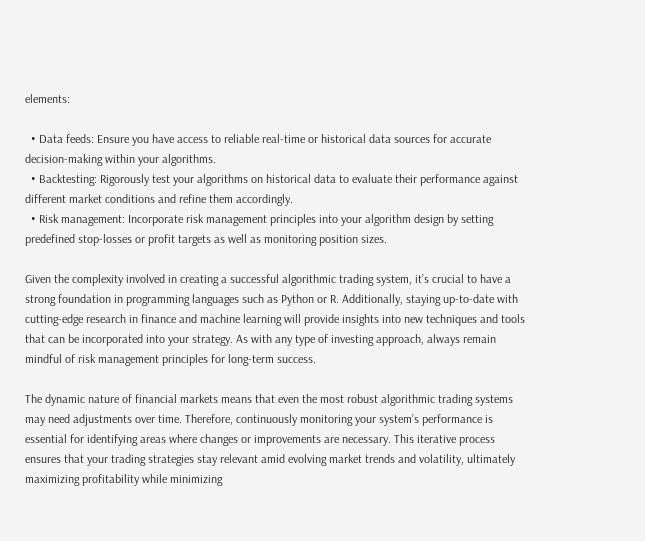elements:

  • Data feeds: Ensure you have access to reliable real-time or historical data sources for accurate decision-making within your algorithms.
  • Backtesting: Rigorously test your algorithms on historical data to evaluate their performance against different market conditions and refine them accordingly.
  • Risk management: Incorporate risk management principles into your algorithm design by setting predefined stop-losses or profit targets as well as monitoring position sizes.

Given the complexity involved in creating a successful algorithmic trading system, it’s crucial to have a strong foundation in programming languages such as Python or R. Additionally, staying up-to-date with cutting-edge research in finance and machine learning will provide insights into new techniques and tools that can be incorporated into your strategy. As with any type of investing approach, always remain mindful of risk management principles for long-term success.

The dynamic nature of financial markets means that even the most robust algorithmic trading systems may need adjustments over time. Therefore, continuously monitoring your system’s performance is essential for identifying areas where changes or improvements are necessary. This iterative process ensures that your trading strategies stay relevant amid evolving market trends and volatility, ultimately maximizing profitability while minimizing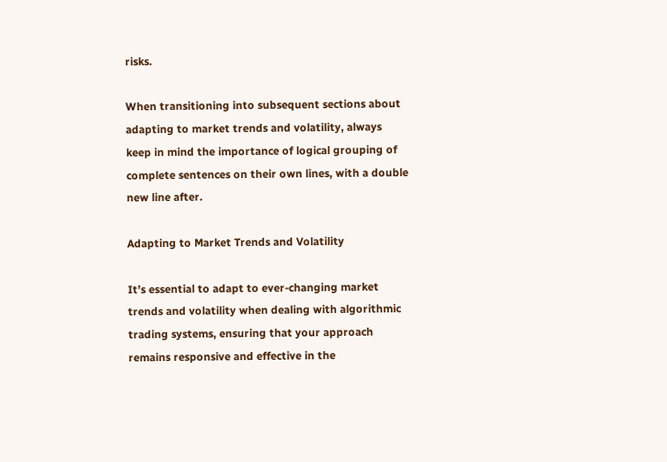risks.

When transitioning into subsequent sections about adapting to market trends and volatility, always keep in mind the importance of logical grouping of complete sentences on their own lines, with a double new line after.

Adapting to Market Trends and Volatility

It’s essential to adapt to ever-changing market trends and volatility when dealing with algorithmic trading systems, ensuring that your approach remains responsive and effective in the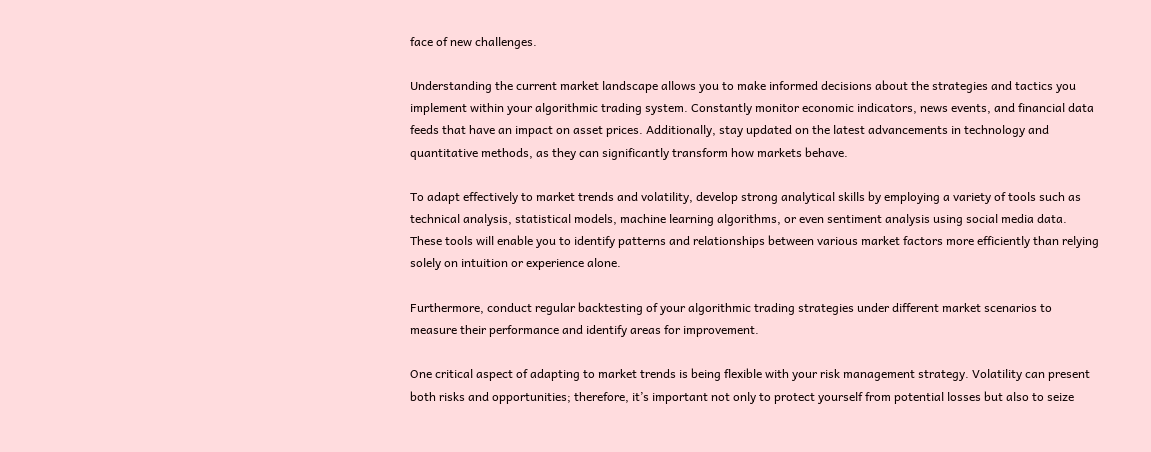face of new challenges.

Understanding the current market landscape allows you to make informed decisions about the strategies and tactics you implement within your algorithmic trading system. Constantly monitor economic indicators, news events, and financial data feeds that have an impact on asset prices. Additionally, stay updated on the latest advancements in technology and quantitative methods, as they can significantly transform how markets behave.

To adapt effectively to market trends and volatility, develop strong analytical skills by employing a variety of tools such as technical analysis, statistical models, machine learning algorithms, or even sentiment analysis using social media data. These tools will enable you to identify patterns and relationships between various market factors more efficiently than relying solely on intuition or experience alone.

Furthermore, conduct regular backtesting of your algorithmic trading strategies under different market scenarios to measure their performance and identify areas for improvement.

One critical aspect of adapting to market trends is being flexible with your risk management strategy. Volatility can present both risks and opportunities; therefore, it’s important not only to protect yourself from potential losses but also to seize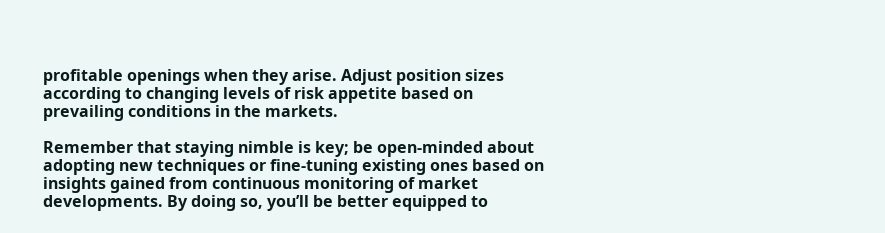profitable openings when they arise. Adjust position sizes according to changing levels of risk appetite based on prevailing conditions in the markets.

Remember that staying nimble is key; be open-minded about adopting new techniques or fine-tuning existing ones based on insights gained from continuous monitoring of market developments. By doing so, you’ll be better equipped to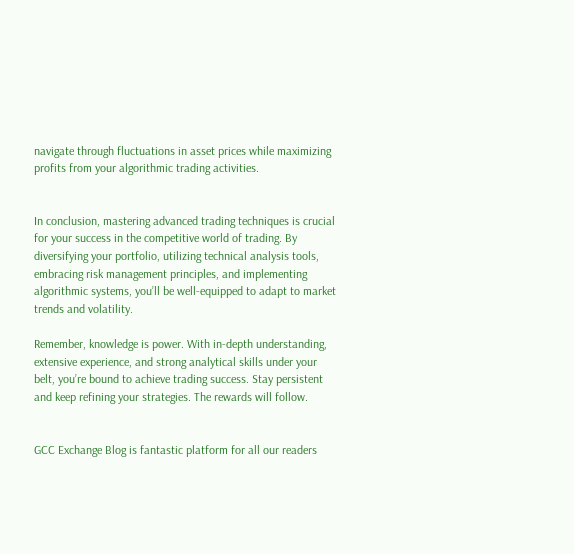navigate through fluctuations in asset prices while maximizing profits from your algorithmic trading activities.


In conclusion, mastering advanced trading techniques is crucial for your success in the competitive world of trading. By diversifying your portfolio, utilizing technical analysis tools, embracing risk management principles, and implementing algorithmic systems, you’ll be well-equipped to adapt to market trends and volatility.

Remember, knowledge is power. With in-depth understanding, extensive experience, and strong analytical skills under your belt, you’re bound to achieve trading success. Stay persistent and keep refining your strategies. The rewards will follow.


GCC Exchange Blog is fantastic platform for all our readers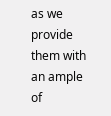as we provide them with an ample of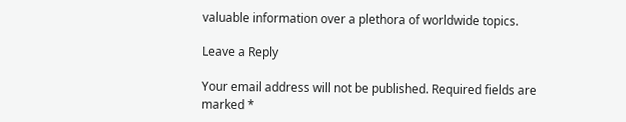valuable information over a plethora of worldwide topics.

Leave a Reply

Your email address will not be published. Required fields are marked *